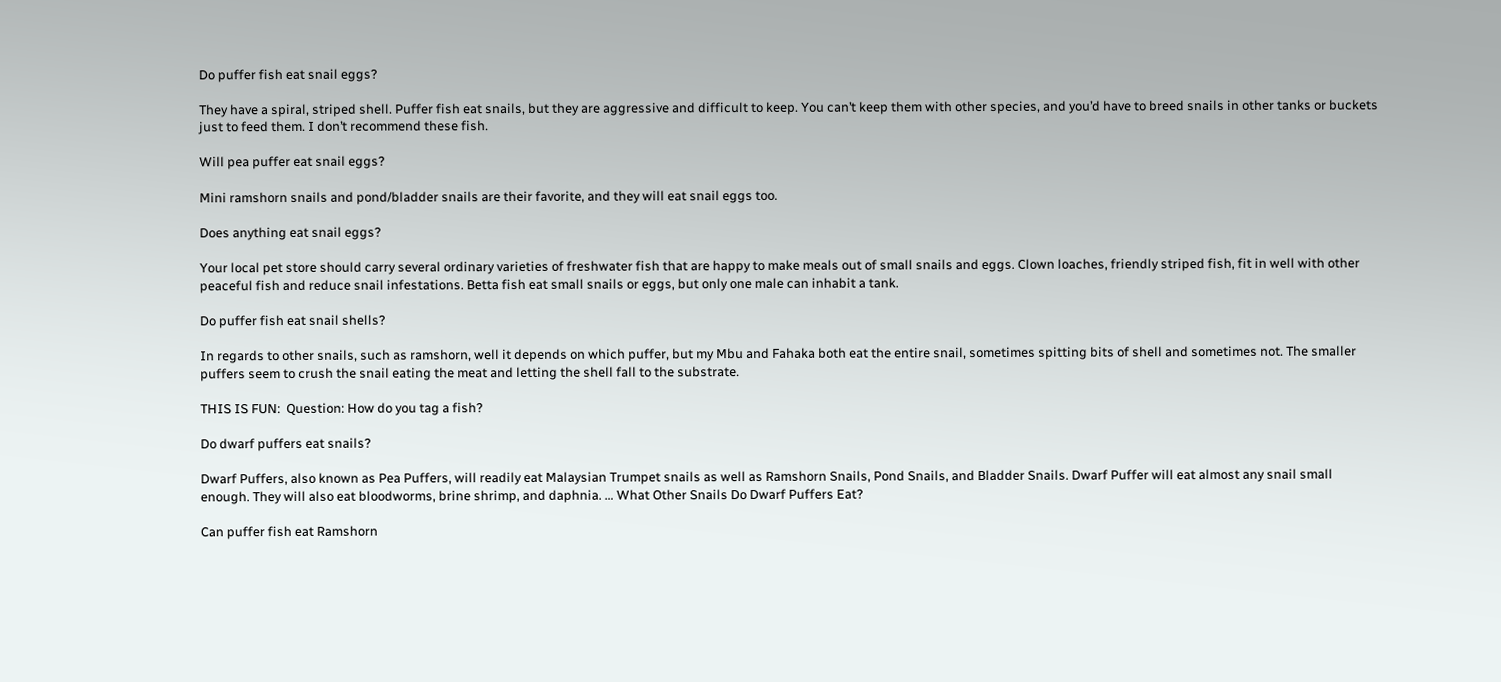Do puffer fish eat snail eggs?

They have a spiral, striped shell. Puffer fish eat snails, but they are aggressive and difficult to keep. You can’t keep them with other species, and you’d have to breed snails in other tanks or buckets just to feed them. I don’t recommend these fish.

Will pea puffer eat snail eggs?

Mini ramshorn snails and pond/bladder snails are their favorite, and they will eat snail eggs too.

Does anything eat snail eggs?

Your local pet store should carry several ordinary varieties of freshwater fish that are happy to make meals out of small snails and eggs. Clown loaches, friendly striped fish, fit in well with other peaceful fish and reduce snail infestations. Betta fish eat small snails or eggs, but only one male can inhabit a tank.

Do puffer fish eat snail shells?

In regards to other snails, such as ramshorn, well it depends on which puffer, but my Mbu and Fahaka both eat the entire snail, sometimes spitting bits of shell and sometimes not. The smaller puffers seem to crush the snail eating the meat and letting the shell fall to the substrate.

THIS IS FUN:  Question: How do you tag a fish?

Do dwarf puffers eat snails?

Dwarf Puffers, also known as Pea Puffers, will readily eat Malaysian Trumpet snails as well as Ramshorn Snails, Pond Snails, and Bladder Snails. Dwarf Puffer will eat almost any snail small enough. They will also eat bloodworms, brine shrimp, and daphnia. … What Other Snails Do Dwarf Puffers Eat?

Can puffer fish eat Ramshorn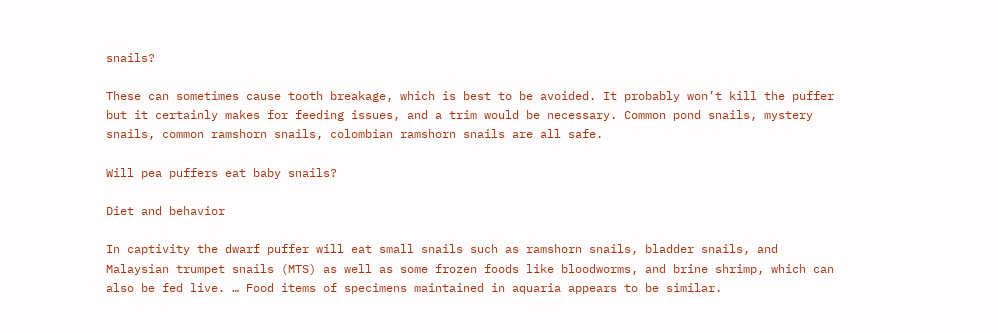snails?

These can sometimes cause tooth breakage, which is best to be avoided. It probably won’t kill the puffer but it certainly makes for feeding issues, and a trim would be necessary. Common pond snails, mystery snails, common ramshorn snails, colombian ramshorn snails are all safe.

Will pea puffers eat baby snails?

Diet and behavior

In captivity the dwarf puffer will eat small snails such as ramshorn snails, bladder snails, and Malaysian trumpet snails (MTS) as well as some frozen foods like bloodworms, and brine shrimp, which can also be fed live. … Food items of specimens maintained in aquaria appears to be similar.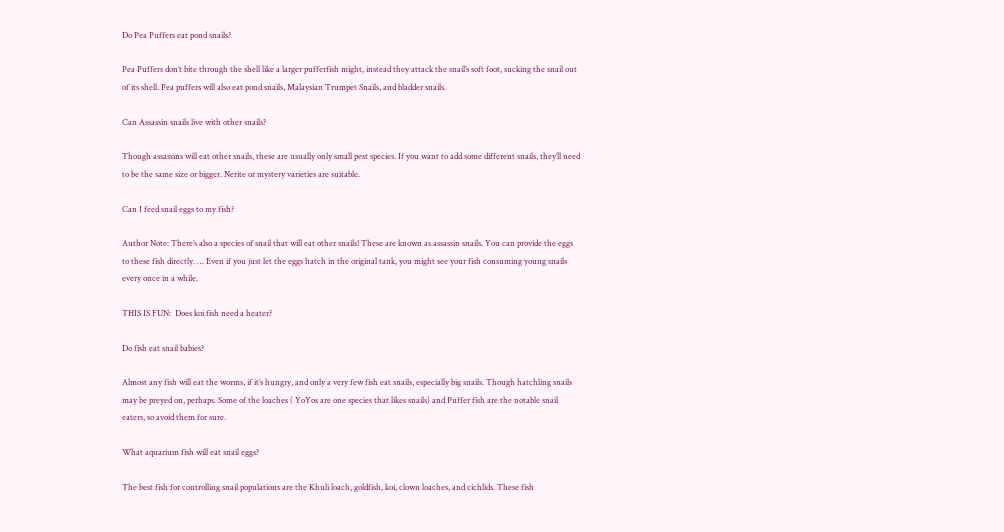Do Pea Puffers eat pond snails?

Pea Puffers don’t bite through the shell like a larger pufferfish might, instead they attack the snail’s soft foot, sucking the snail out of its shell. Pea puffers will also eat pond snails, Malaysian Trumpet Snails, and bladder snails.

Can Assassin snails live with other snails?

Though assassins will eat other snails, these are usually only small pest species. If you want to add some different snails, they’ll need to be the same size or bigger. Nerite or mystery varieties are suitable.

Can I feed snail eggs to my fish?

Author Note: There’s also a species of snail that will eat other snails! These are known as assassin snails. You can provide the eggs to these fish directly. … Even if you just let the eggs hatch in the original tank, you might see your fish consuming young snails every once in a while.

THIS IS FUN:  Does koi fish need a heater?

Do fish eat snail babies?

Almost any fish will eat the worms, if it’s hungry, and only a very few fish eat snails, especially big snails. Though hatchling snails may be preyed on, perhaps. Some of the loaches ( YoYos are one species that likes snails) and Puffer fish are the notable snail eaters, so avoid them for sure.

What aquarium fish will eat snail eggs?

The best fish for controlling snail populations are the Khuli loach, goldfish, koi, clown loaches, and cichlids. These fish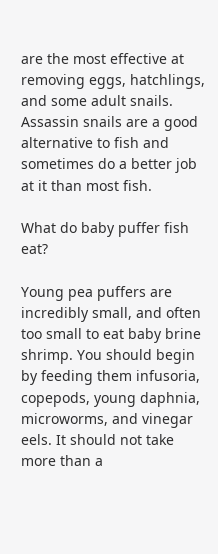are the most effective at removing eggs, hatchlings, and some adult snails. Assassin snails are a good alternative to fish and sometimes do a better job at it than most fish.

What do baby puffer fish eat?

Young pea puffers are incredibly small, and often too small to eat baby brine shrimp. You should begin by feeding them infusoria, copepods, young daphnia, microworms, and vinegar eels. It should not take more than a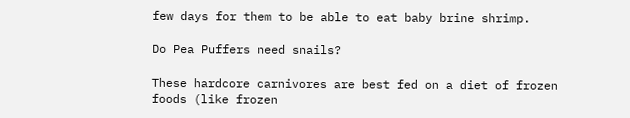few days for them to be able to eat baby brine shrimp.

Do Pea Puffers need snails?

These hardcore carnivores are best fed on a diet of frozen foods (like frozen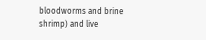bloodworms and brine shrimp) and live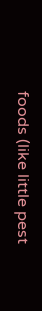foods (like little pest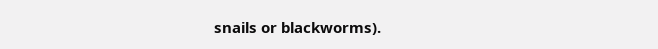snails or blackworms).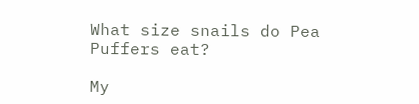What size snails do Pea Puffers eat?

My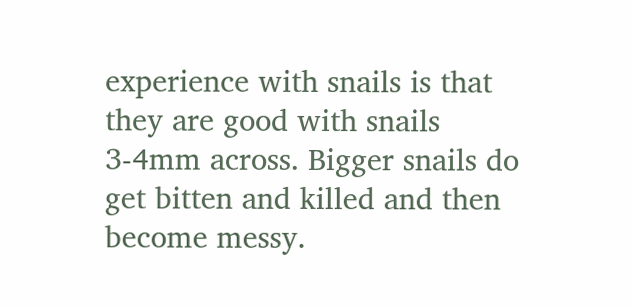experience with snails is that they are good with snails 3-4mm across. Bigger snails do get bitten and killed and then become messy.